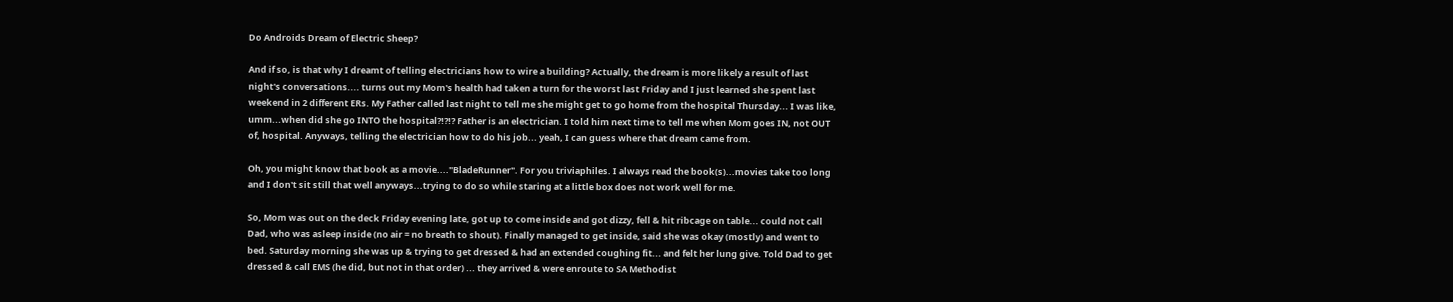Do Androids Dream of Electric Sheep?

And if so, is that why I dreamt of telling electricians how to wire a building? Actually, the dream is more likely a result of last night's conversations.... turns out my Mom's health had taken a turn for the worst last Friday and I just learned she spent last weekend in 2 different ERs. My Father called last night to tell me she might get to go home from the hospital Thursday... I was like, umm...when did she go INTO the hospital?!?!? Father is an electrician. I told him next time to tell me when Mom goes IN, not OUT of, hospital. Anyways, telling the electrician how to do his job... yeah, I can guess where that dream came from.

Oh, you might know that book as a movie...."BladeRunner". For you triviaphiles. I always read the book(s)...movies take too long and I don't sit still that well anyways...trying to do so while staring at a little box does not work well for me.

So, Mom was out on the deck Friday evening late, got up to come inside and got dizzy, fell & hit ribcage on table... could not call Dad, who was asleep inside (no air = no breath to shout). Finally managed to get inside, said she was okay (mostly) and went to bed. Saturday morning she was up & trying to get dressed & had an extended coughing fit... and felt her lung give. Told Dad to get dressed & call EMS (he did, but not in that order) ... they arrived & were enroute to SA Methodist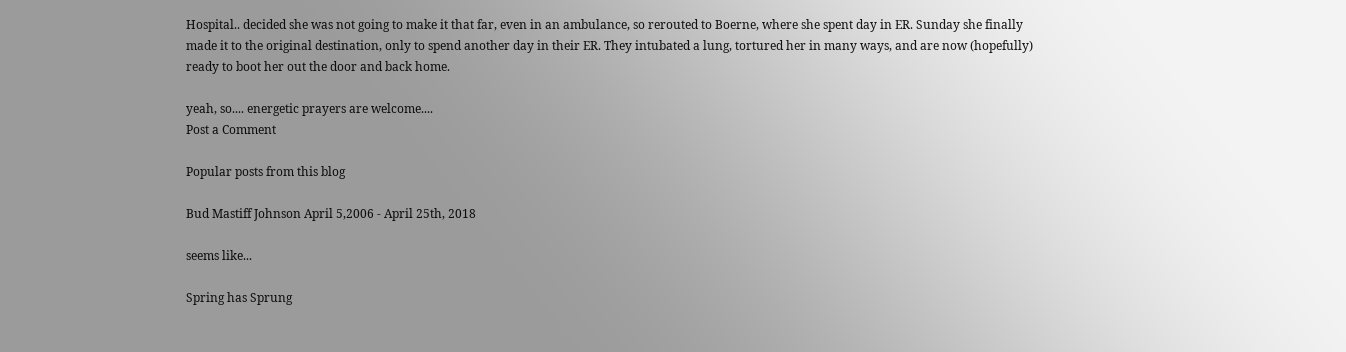Hospital.. decided she was not going to make it that far, even in an ambulance, so rerouted to Boerne, where she spent day in ER. Sunday she finally made it to the original destination, only to spend another day in their ER. They intubated a lung, tortured her in many ways, and are now (hopefully) ready to boot her out the door and back home.

yeah, so.... energetic prayers are welcome....
Post a Comment

Popular posts from this blog

Bud Mastiff Johnson April 5,2006 - April 25th, 2018

seems like...

Spring has Sprung